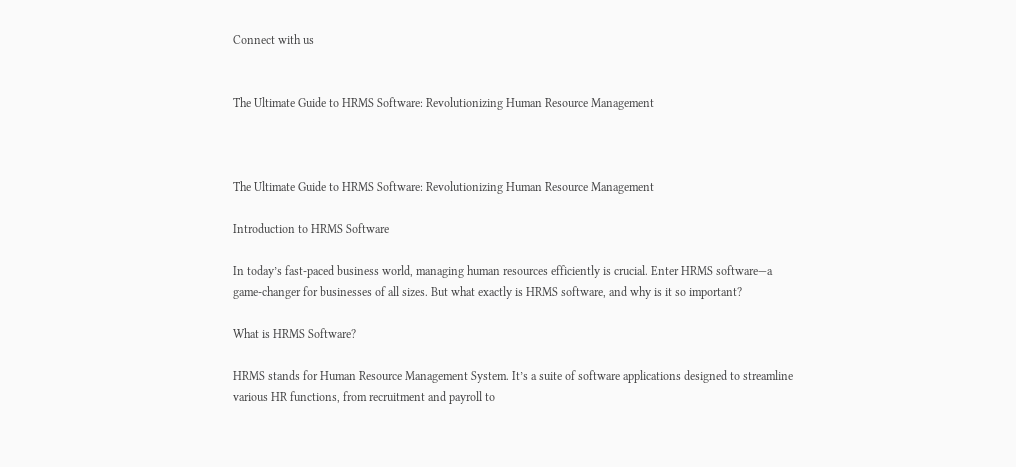Connect with us


The Ultimate Guide to HRMS Software: Revolutionizing Human Resource Management



The Ultimate Guide to HRMS Software: Revolutionizing Human Resource Management

Introduction to HRMS Software

In today’s fast-paced business world, managing human resources efficiently is crucial. Enter HRMS software—a game-changer for businesses of all sizes. But what exactly is HRMS software, and why is it so important?

What is HRMS Software?

HRMS stands for Human Resource Management System. It’s a suite of software applications designed to streamline various HR functions, from recruitment and payroll to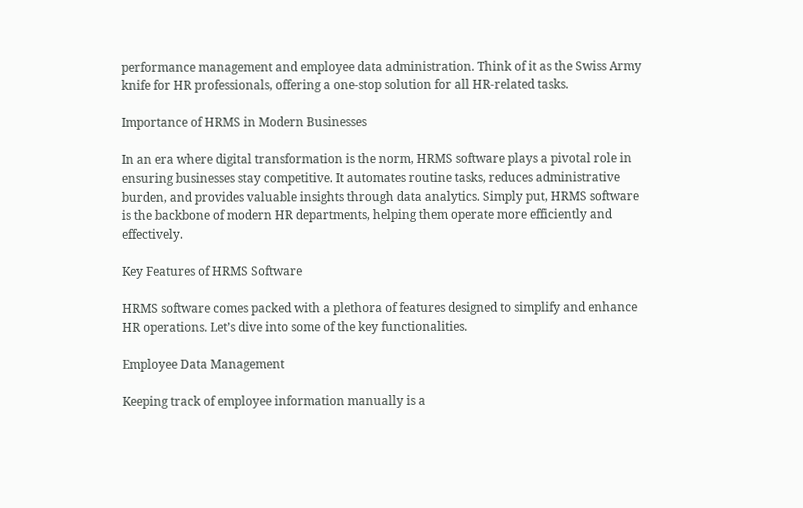performance management and employee data administration. Think of it as the Swiss Army knife for HR professionals, offering a one-stop solution for all HR-related tasks.

Importance of HRMS in Modern Businesses

In an era where digital transformation is the norm, HRMS software plays a pivotal role in ensuring businesses stay competitive. It automates routine tasks, reduces administrative burden, and provides valuable insights through data analytics. Simply put, HRMS software is the backbone of modern HR departments, helping them operate more efficiently and effectively.

Key Features of HRMS Software

HRMS software comes packed with a plethora of features designed to simplify and enhance HR operations. Let’s dive into some of the key functionalities.

Employee Data Management

Keeping track of employee information manually is a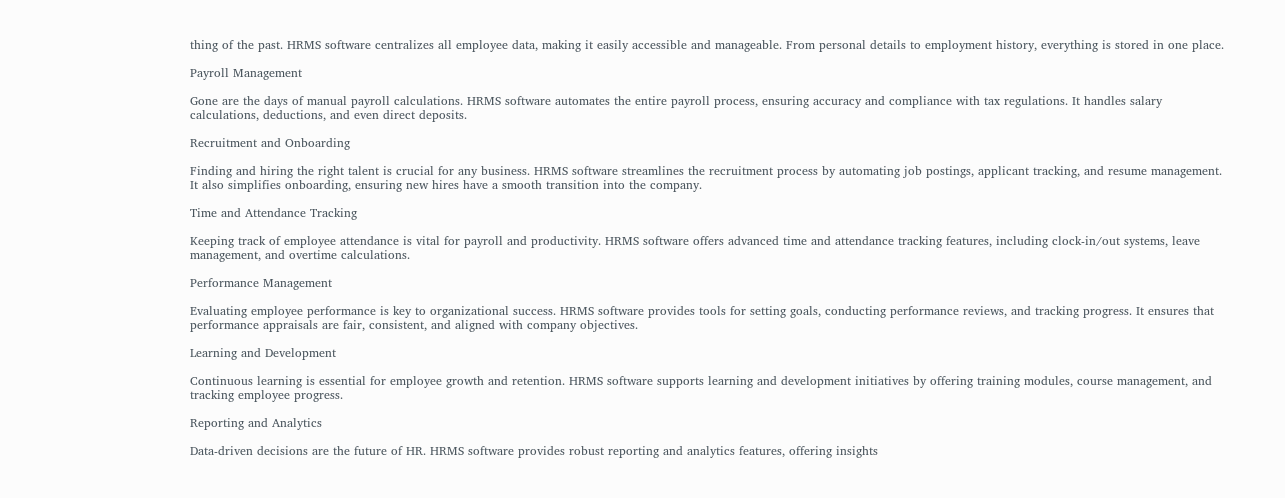thing of the past. HRMS software centralizes all employee data, making it easily accessible and manageable. From personal details to employment history, everything is stored in one place.

Payroll Management

Gone are the days of manual payroll calculations. HRMS software automates the entire payroll process, ensuring accuracy and compliance with tax regulations. It handles salary calculations, deductions, and even direct deposits.

Recruitment and Onboarding

Finding and hiring the right talent is crucial for any business. HRMS software streamlines the recruitment process by automating job postings, applicant tracking, and resume management. It also simplifies onboarding, ensuring new hires have a smooth transition into the company.

Time and Attendance Tracking

Keeping track of employee attendance is vital for payroll and productivity. HRMS software offers advanced time and attendance tracking features, including clock-in/out systems, leave management, and overtime calculations.

Performance Management

Evaluating employee performance is key to organizational success. HRMS software provides tools for setting goals, conducting performance reviews, and tracking progress. It ensures that performance appraisals are fair, consistent, and aligned with company objectives.

Learning and Development

Continuous learning is essential for employee growth and retention. HRMS software supports learning and development initiatives by offering training modules, course management, and tracking employee progress.

Reporting and Analytics

Data-driven decisions are the future of HR. HRMS software provides robust reporting and analytics features, offering insights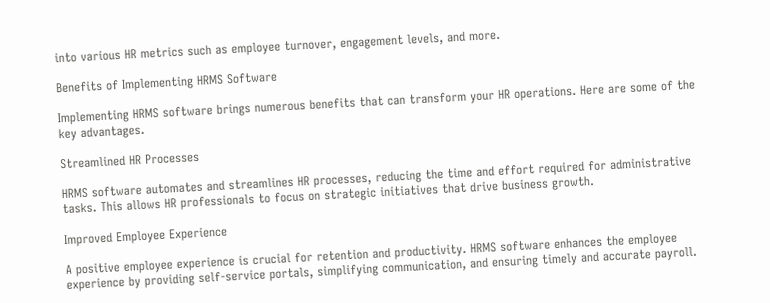into various HR metrics such as employee turnover, engagement levels, and more.

Benefits of Implementing HRMS Software

Implementing HRMS software brings numerous benefits that can transform your HR operations. Here are some of the key advantages.

Streamlined HR Processes

HRMS software automates and streamlines HR processes, reducing the time and effort required for administrative tasks. This allows HR professionals to focus on strategic initiatives that drive business growth.

Improved Employee Experience

A positive employee experience is crucial for retention and productivity. HRMS software enhances the employee experience by providing self-service portals, simplifying communication, and ensuring timely and accurate payroll.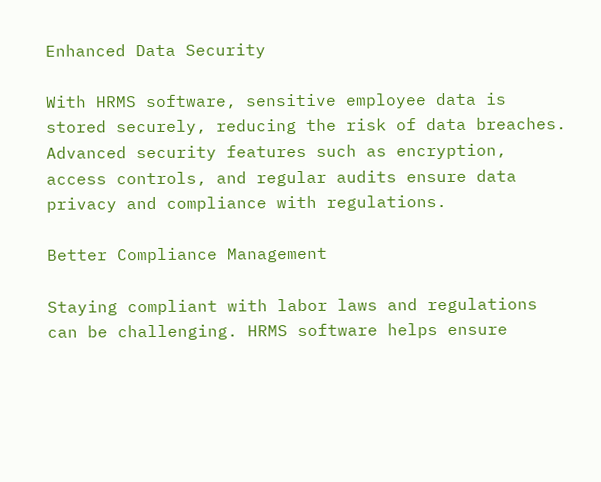Enhanced Data Security

With HRMS software, sensitive employee data is stored securely, reducing the risk of data breaches. Advanced security features such as encryption, access controls, and regular audits ensure data privacy and compliance with regulations.

Better Compliance Management

Staying compliant with labor laws and regulations can be challenging. HRMS software helps ensure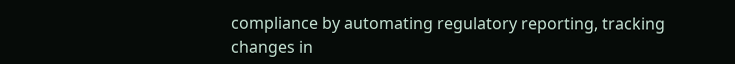compliance by automating regulatory reporting, tracking changes in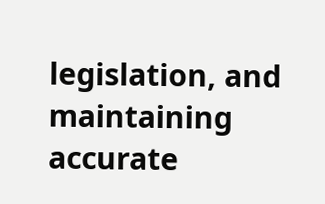legislation, and maintaining accurate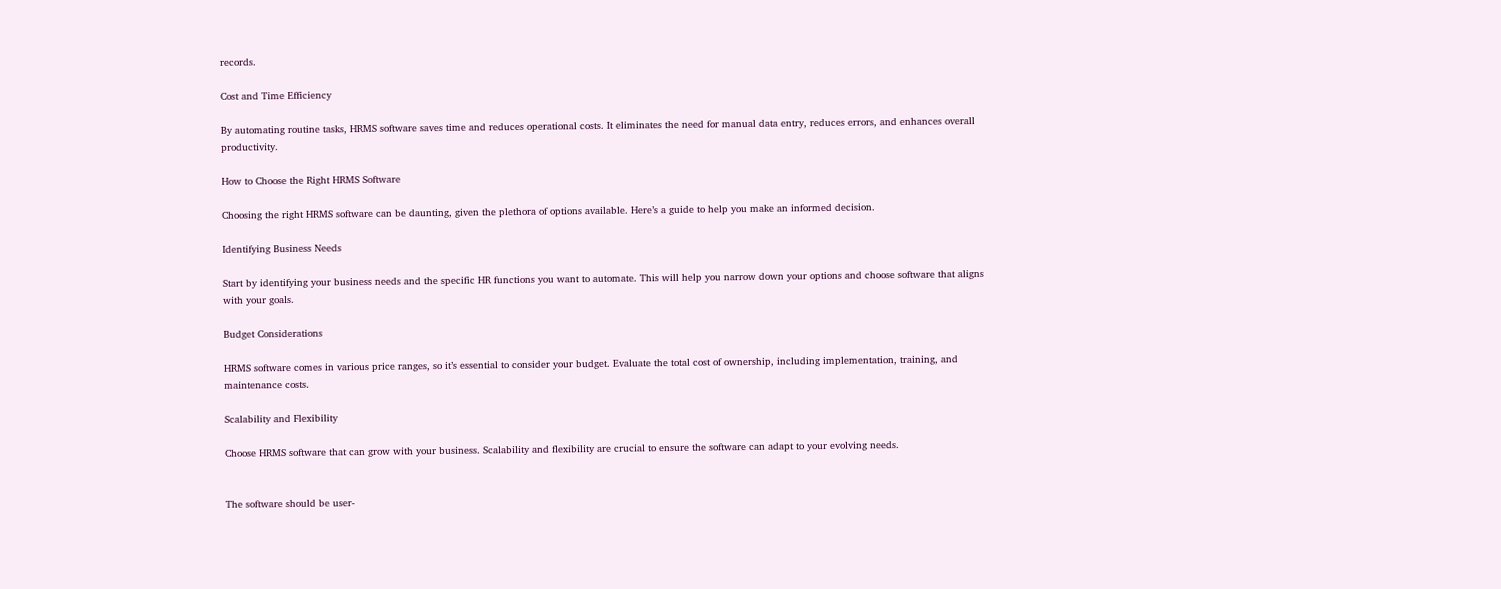records.

Cost and Time Efficiency

By automating routine tasks, HRMS software saves time and reduces operational costs. It eliminates the need for manual data entry, reduces errors, and enhances overall productivity.

How to Choose the Right HRMS Software

Choosing the right HRMS software can be daunting, given the plethora of options available. Here’s a guide to help you make an informed decision.

Identifying Business Needs

Start by identifying your business needs and the specific HR functions you want to automate. This will help you narrow down your options and choose software that aligns with your goals.

Budget Considerations

HRMS software comes in various price ranges, so it’s essential to consider your budget. Evaluate the total cost of ownership, including implementation, training, and maintenance costs.

Scalability and Flexibility

Choose HRMS software that can grow with your business. Scalability and flexibility are crucial to ensure the software can adapt to your evolving needs.


The software should be user-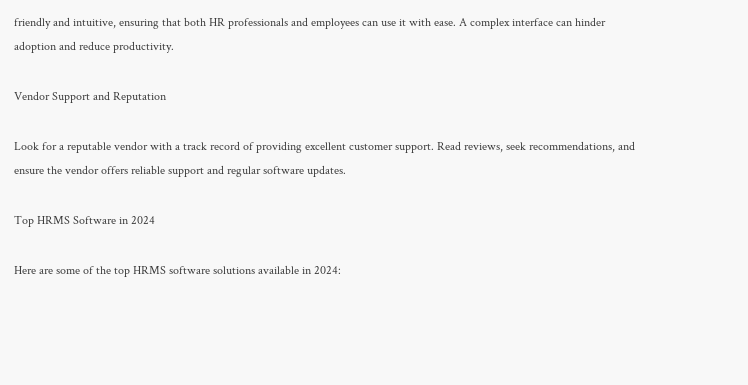friendly and intuitive, ensuring that both HR professionals and employees can use it with ease. A complex interface can hinder adoption and reduce productivity.

Vendor Support and Reputation

Look for a reputable vendor with a track record of providing excellent customer support. Read reviews, seek recommendations, and ensure the vendor offers reliable support and regular software updates.

Top HRMS Software in 2024

Here are some of the top HRMS software solutions available in 2024: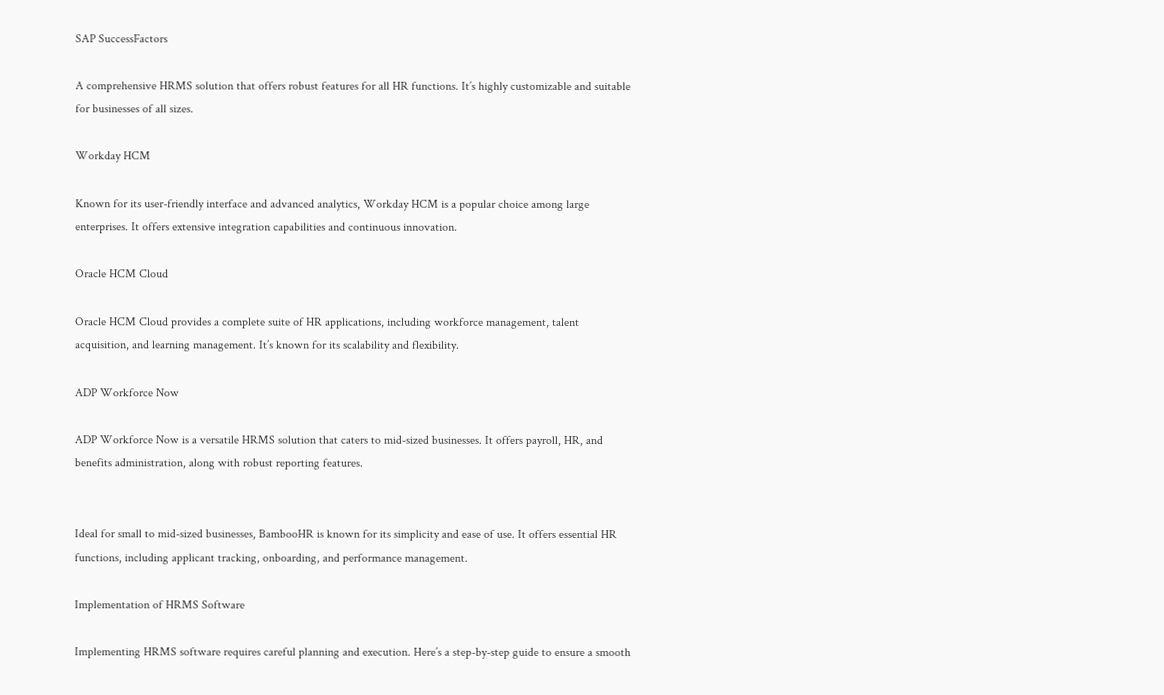SAP SuccessFactors

A comprehensive HRMS solution that offers robust features for all HR functions. It’s highly customizable and suitable for businesses of all sizes.

Workday HCM

Known for its user-friendly interface and advanced analytics, Workday HCM is a popular choice among large enterprises. It offers extensive integration capabilities and continuous innovation.

Oracle HCM Cloud

Oracle HCM Cloud provides a complete suite of HR applications, including workforce management, talent acquisition, and learning management. It’s known for its scalability and flexibility.

ADP Workforce Now

ADP Workforce Now is a versatile HRMS solution that caters to mid-sized businesses. It offers payroll, HR, and benefits administration, along with robust reporting features.


Ideal for small to mid-sized businesses, BambooHR is known for its simplicity and ease of use. It offers essential HR functions, including applicant tracking, onboarding, and performance management.

Implementation of HRMS Software

Implementing HRMS software requires careful planning and execution. Here’s a step-by-step guide to ensure a smooth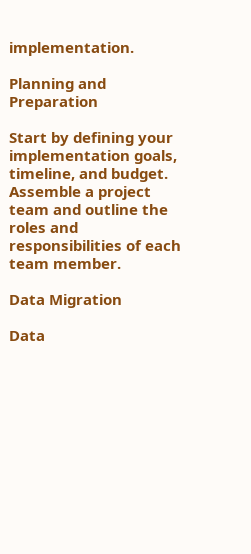implementation.

Planning and Preparation

Start by defining your implementation goals, timeline, and budget. Assemble a project team and outline the roles and responsibilities of each team member.

Data Migration

Data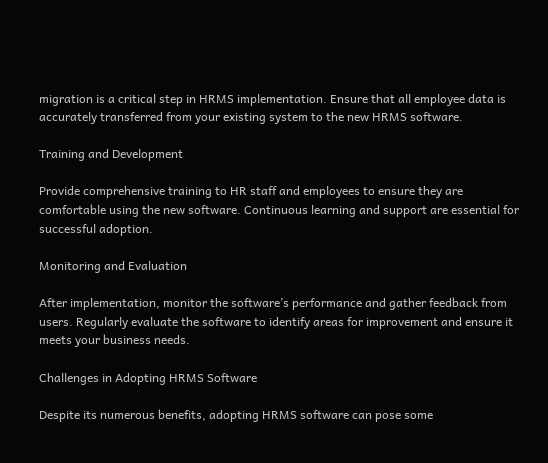migration is a critical step in HRMS implementation. Ensure that all employee data is accurately transferred from your existing system to the new HRMS software.

Training and Development

Provide comprehensive training to HR staff and employees to ensure they are comfortable using the new software. Continuous learning and support are essential for successful adoption.

Monitoring and Evaluation

After implementation, monitor the software’s performance and gather feedback from users. Regularly evaluate the software to identify areas for improvement and ensure it meets your business needs.

Challenges in Adopting HRMS Software

Despite its numerous benefits, adopting HRMS software can pose some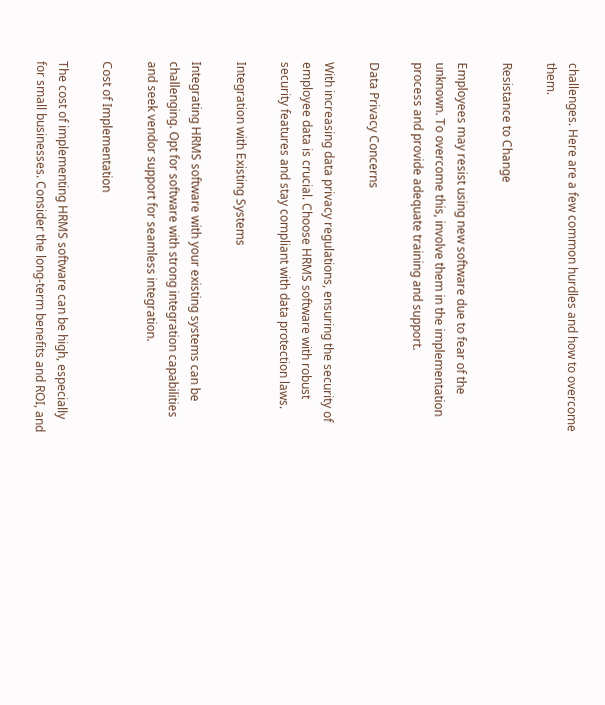challenges. Here are a few common hurdles and how to overcome them.

Resistance to Change

Employees may resist using new software due to fear of the unknown. To overcome this, involve them in the implementation process and provide adequate training and support.

Data Privacy Concerns

With increasing data privacy regulations, ensuring the security of employee data is crucial. Choose HRMS software with robust security features and stay compliant with data protection laws.

Integration with Existing Systems

Integrating HRMS software with your existing systems can be challenging. Opt for software with strong integration capabilities and seek vendor support for seamless integration.

Cost of Implementation

The cost of implementing HRMS software can be high, especially for small businesses. Consider the long-term benefits and ROI, and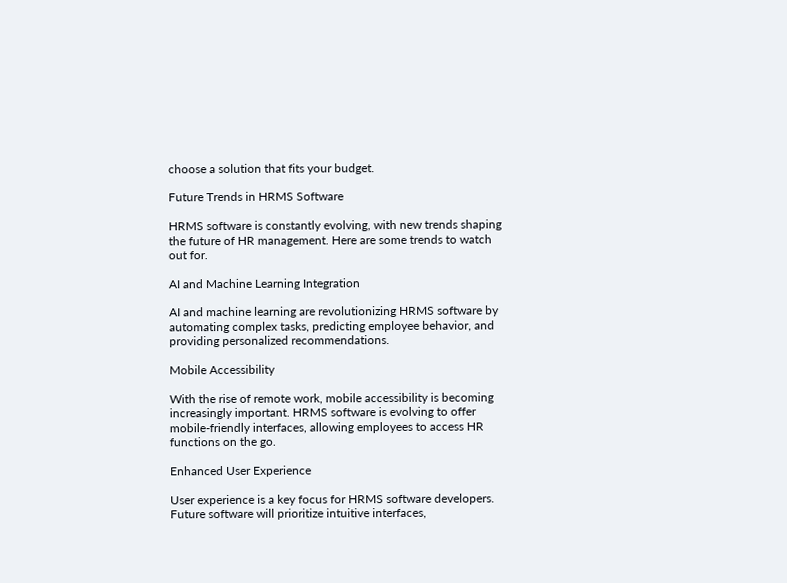choose a solution that fits your budget.

Future Trends in HRMS Software

HRMS software is constantly evolving, with new trends shaping the future of HR management. Here are some trends to watch out for.

AI and Machine Learning Integration

AI and machine learning are revolutionizing HRMS software by automating complex tasks, predicting employee behavior, and providing personalized recommendations.

Mobile Accessibility

With the rise of remote work, mobile accessibility is becoming increasingly important. HRMS software is evolving to offer mobile-friendly interfaces, allowing employees to access HR functions on the go.

Enhanced User Experience

User experience is a key focus for HRMS software developers. Future software will prioritize intuitive interfaces,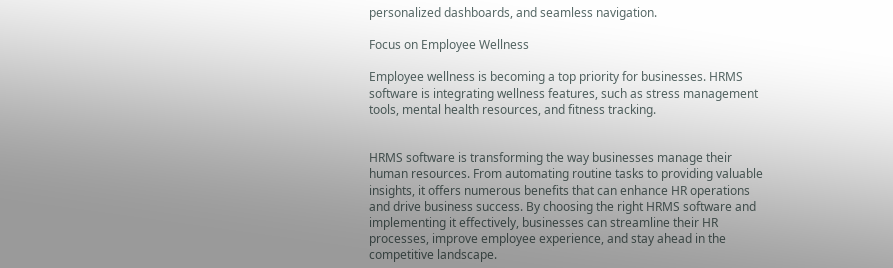personalized dashboards, and seamless navigation.

Focus on Employee Wellness

Employee wellness is becoming a top priority for businesses. HRMS software is integrating wellness features, such as stress management tools, mental health resources, and fitness tracking.


HRMS software is transforming the way businesses manage their human resources. From automating routine tasks to providing valuable insights, it offers numerous benefits that can enhance HR operations and drive business success. By choosing the right HRMS software and implementing it effectively, businesses can streamline their HR processes, improve employee experience, and stay ahead in the competitive landscape.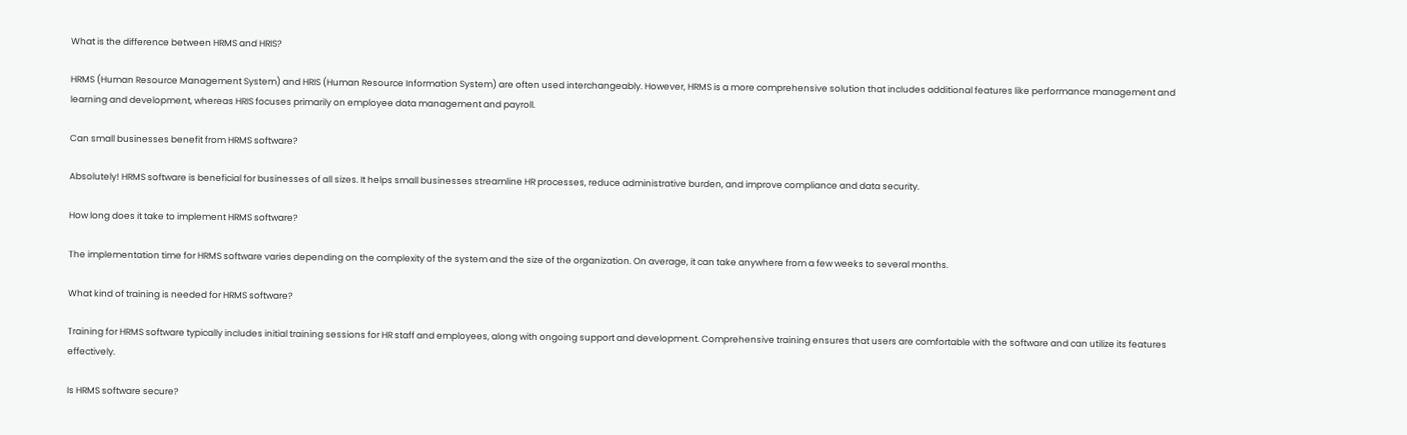What is the difference between HRMS and HRIS?

HRMS (Human Resource Management System) and HRIS (Human Resource Information System) are often used interchangeably. However, HRMS is a more comprehensive solution that includes additional features like performance management and learning and development, whereas HRIS focuses primarily on employee data management and payroll.

Can small businesses benefit from HRMS software?

Absolutely! HRMS software is beneficial for businesses of all sizes. It helps small businesses streamline HR processes, reduce administrative burden, and improve compliance and data security.

How long does it take to implement HRMS software?

The implementation time for HRMS software varies depending on the complexity of the system and the size of the organization. On average, it can take anywhere from a few weeks to several months.

What kind of training is needed for HRMS software?

Training for HRMS software typically includes initial training sessions for HR staff and employees, along with ongoing support and development. Comprehensive training ensures that users are comfortable with the software and can utilize its features effectively.

Is HRMS software secure?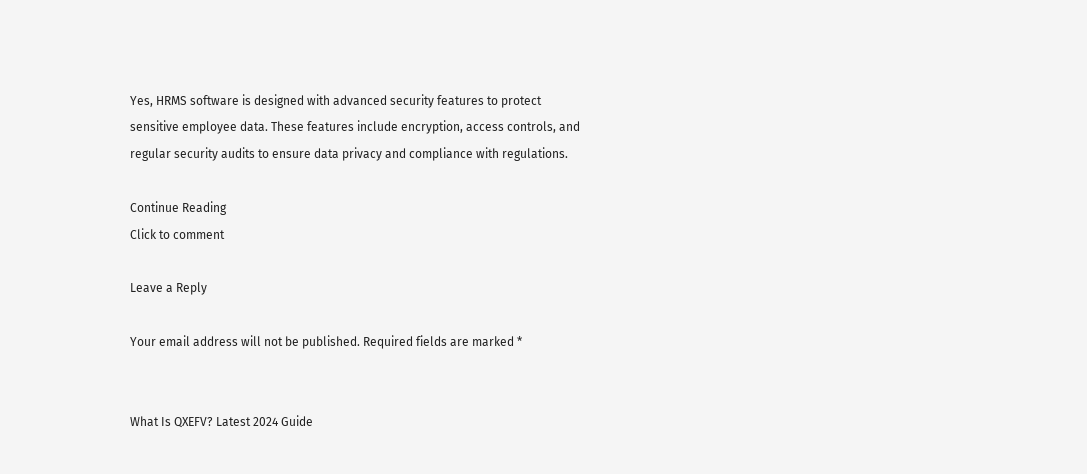Yes, HRMS software is designed with advanced security features to protect sensitive employee data. These features include encryption, access controls, and regular security audits to ensure data privacy and compliance with regulations.

Continue Reading
Click to comment

Leave a Reply

Your email address will not be published. Required fields are marked *


What Is QXEFV? Latest 2024 Guide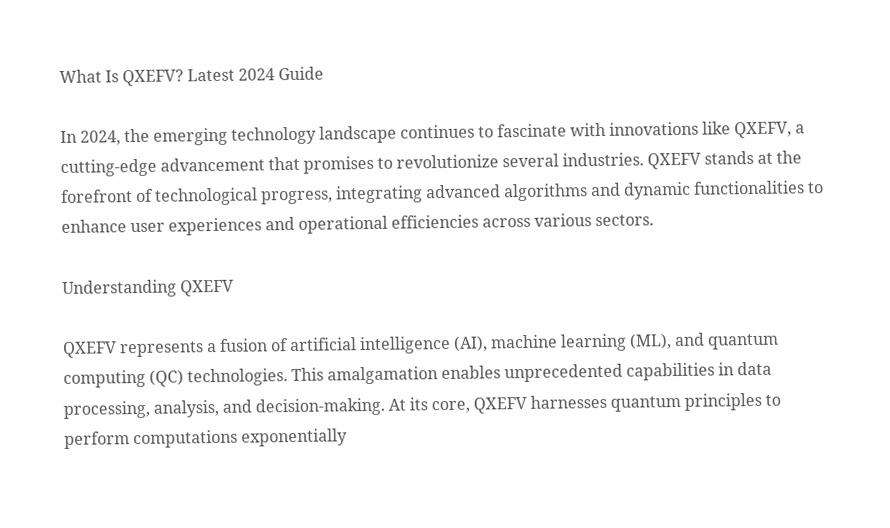What Is QXEFV? Latest 2024 Guide

In 2024, the emerging technology landscape continues to fascinate with innovations like QXEFV, a cutting-edge advancement that promises to revolutionize several industries. QXEFV stands at the forefront of technological progress, integrating advanced algorithms and dynamic functionalities to enhance user experiences and operational efficiencies across various sectors.

Understanding QXEFV

QXEFV represents a fusion of artificial intelligence (AI), machine learning (ML), and quantum computing (QC) technologies. This amalgamation enables unprecedented capabilities in data processing, analysis, and decision-making. At its core, QXEFV harnesses quantum principles to perform computations exponentially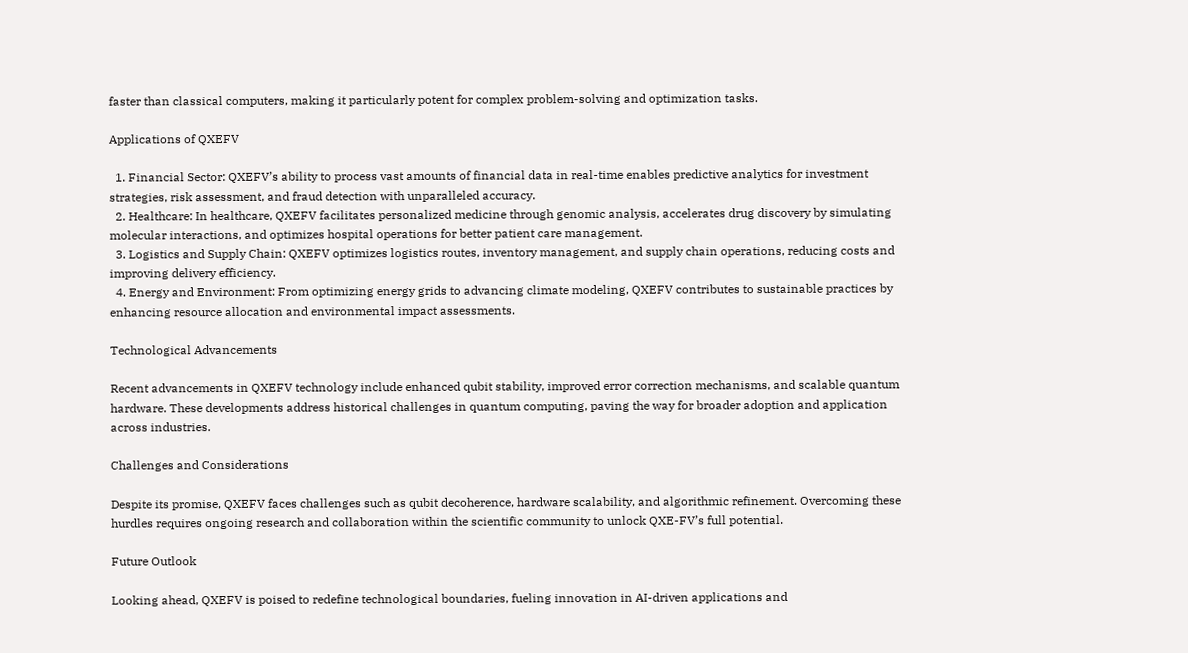faster than classical computers, making it particularly potent for complex problem-solving and optimization tasks.

Applications of QXEFV

  1. Financial Sector: QXEFV’s ability to process vast amounts of financial data in real-time enables predictive analytics for investment strategies, risk assessment, and fraud detection with unparalleled accuracy.
  2. Healthcare: In healthcare, QXEFV facilitates personalized medicine through genomic analysis, accelerates drug discovery by simulating molecular interactions, and optimizes hospital operations for better patient care management.
  3. Logistics and Supply Chain: QXEFV optimizes logistics routes, inventory management, and supply chain operations, reducing costs and improving delivery efficiency.
  4. Energy and Environment: From optimizing energy grids to advancing climate modeling, QXEFV contributes to sustainable practices by enhancing resource allocation and environmental impact assessments.

Technological Advancements

Recent advancements in QXEFV technology include enhanced qubit stability, improved error correction mechanisms, and scalable quantum hardware. These developments address historical challenges in quantum computing, paving the way for broader adoption and application across industries.

Challenges and Considerations

Despite its promise, QXEFV faces challenges such as qubit decoherence, hardware scalability, and algorithmic refinement. Overcoming these hurdles requires ongoing research and collaboration within the scientific community to unlock QXE-FV’s full potential.

Future Outlook

Looking ahead, QXEFV is poised to redefine technological boundaries, fueling innovation in AI-driven applications and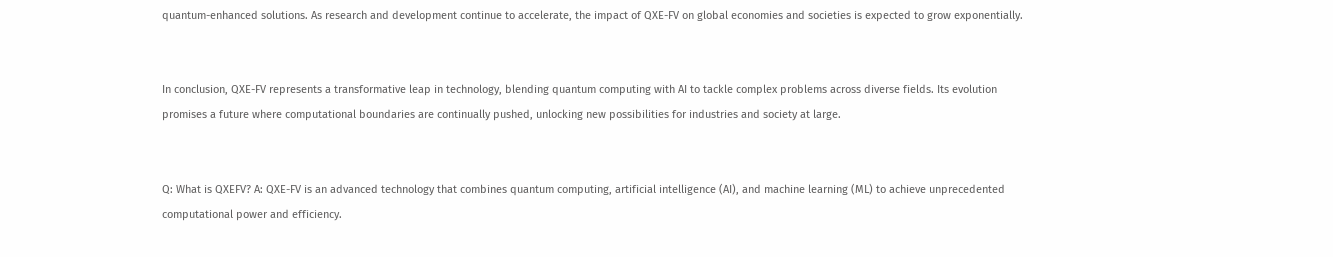quantum-enhanced solutions. As research and development continue to accelerate, the impact of QXE-FV on global economies and societies is expected to grow exponentially.


In conclusion, QXE-FV represents a transformative leap in technology, blending quantum computing with AI to tackle complex problems across diverse fields. Its evolution promises a future where computational boundaries are continually pushed, unlocking new possibilities for industries and society at large.


Q: What is QXEFV? A: QXE-FV is an advanced technology that combines quantum computing, artificial intelligence (AI), and machine learning (ML) to achieve unprecedented computational power and efficiency.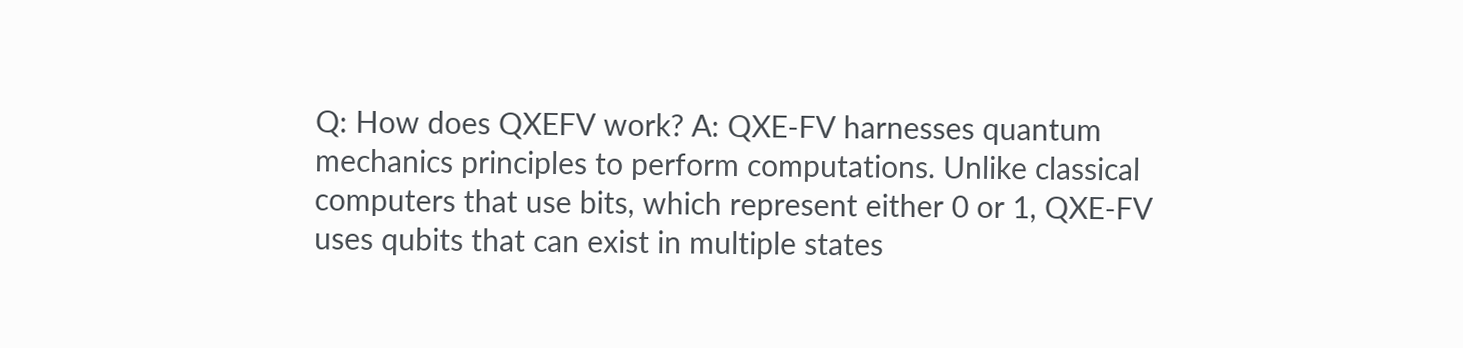Q: How does QXEFV work? A: QXE-FV harnesses quantum mechanics principles to perform computations. Unlike classical computers that use bits, which represent either 0 or 1, QXE-FV uses qubits that can exist in multiple states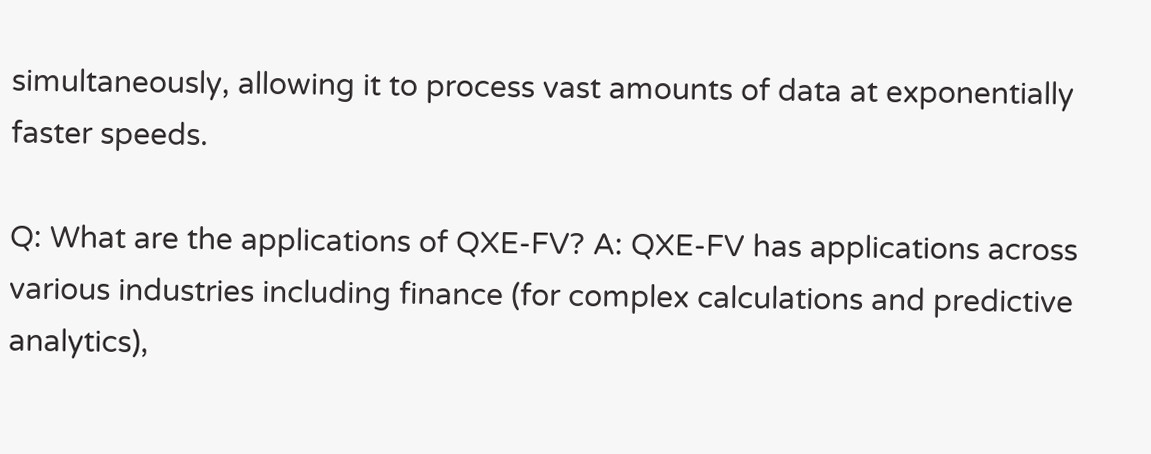simultaneously, allowing it to process vast amounts of data at exponentially faster speeds.

Q: What are the applications of QXE-FV? A: QXE-FV has applications across various industries including finance (for complex calculations and predictive analytics),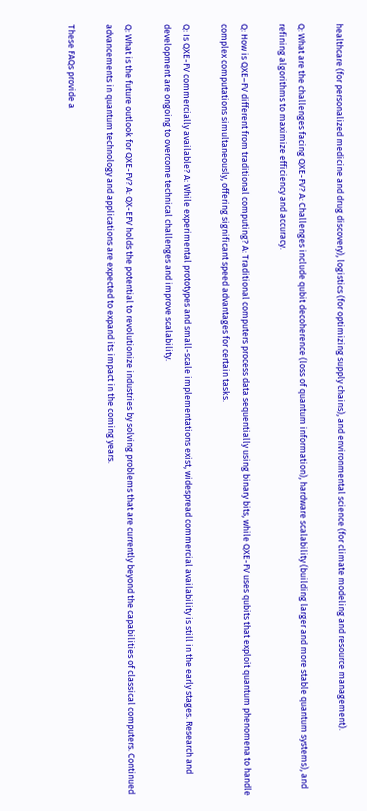healthcare (for personalized medicine and drug discovery), logistics (for optimizing supply chains), and environmental science (for climate modeling and resource management).

Q: What are the challenges facing QXE-FV? A: Challenges include qubit decoherence (loss of quantum information), hardware scalability (building larger and more stable quantum systems), and refining algorithms to maximize efficiency and accuracy.

Q: How is QXE–FV different from traditional computing? A: Traditional computers process data sequentially using binary bits, while QXE-FV uses qubits that exploit quantum phenomena to handle complex computations simultaneously, offering significant speed advantages for certain tasks.

Q: Is QXE-FV commercially available? A: While experimental prototypes and small-scale implementations exist, widespread commercial availability is still in the early stages. Research and development are ongoing to overcome technical challenges and improve scalability.

Q: What is the future outlook for QXE-FV? A: QX-EFV holds the potential to revolutionize industries by solving problems that are currently beyond the capabilities of classical computers. Continued advancements in quantum technology and applications are expected to expand its impact in the coming years.

These FAQs provide a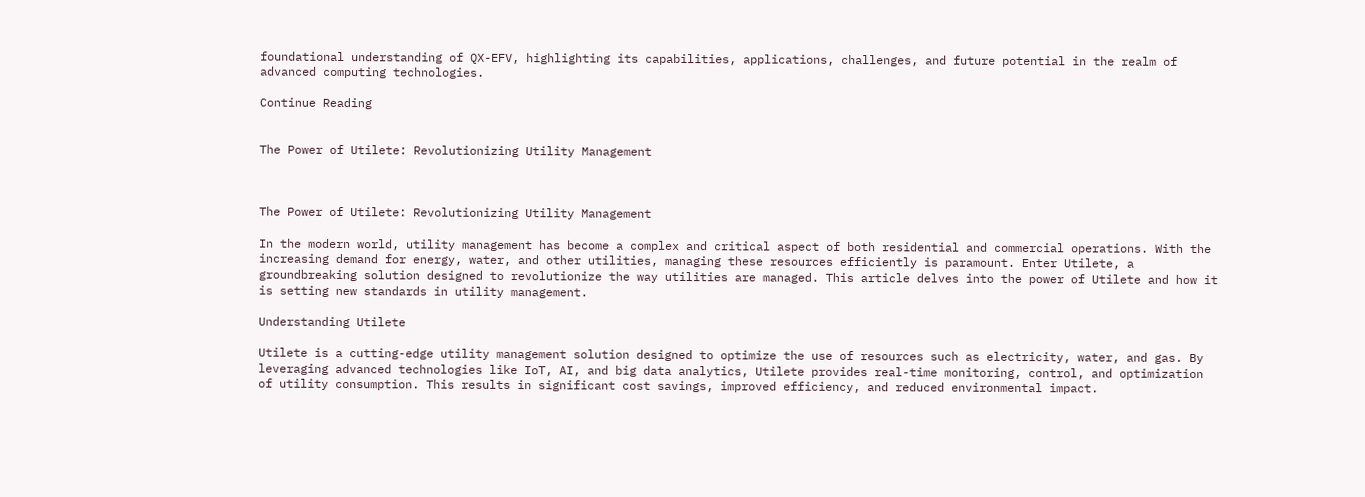foundational understanding of QX-EFV, highlighting its capabilities, applications, challenges, and future potential in the realm of advanced computing technologies.

Continue Reading


The Power of Utilete: Revolutionizing Utility Management



The Power of Utilete: Revolutionizing Utility Management

In the modern world, utility management has become a complex and critical aspect of both residential and commercial operations. With the increasing demand for energy, water, and other utilities, managing these resources efficiently is paramount. Enter Utilete, a groundbreaking solution designed to revolutionize the way utilities are managed. This article delves into the power of Utilete and how it is setting new standards in utility management.

Understanding Utilete

Utilete is a cutting-edge utility management solution designed to optimize the use of resources such as electricity, water, and gas. By leveraging advanced technologies like IoT, AI, and big data analytics, Utilete provides real-time monitoring, control, and optimization of utility consumption. This results in significant cost savings, improved efficiency, and reduced environmental impact.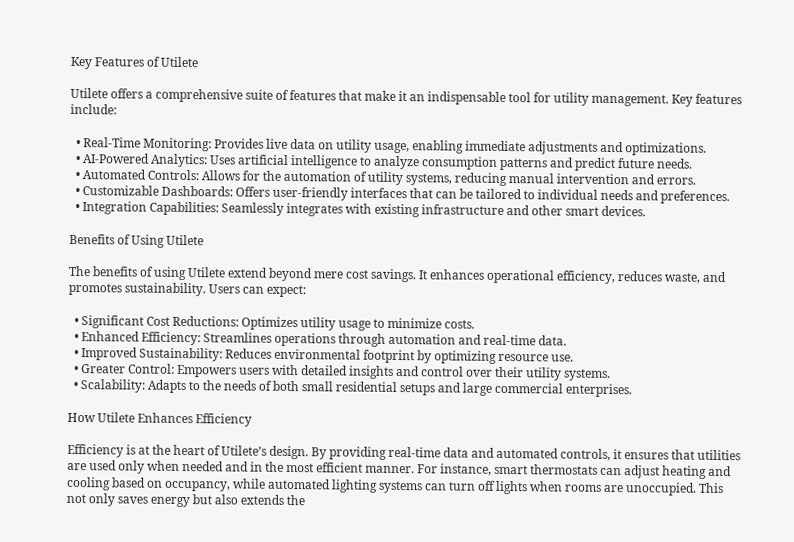Key Features of Utilete

Utilete offers a comprehensive suite of features that make it an indispensable tool for utility management. Key features include:

  • Real-Time Monitoring: Provides live data on utility usage, enabling immediate adjustments and optimizations.
  • AI-Powered Analytics: Uses artificial intelligence to analyze consumption patterns and predict future needs.
  • Automated Controls: Allows for the automation of utility systems, reducing manual intervention and errors.
  • Customizable Dashboards: Offers user-friendly interfaces that can be tailored to individual needs and preferences.
  • Integration Capabilities: Seamlessly integrates with existing infrastructure and other smart devices.

Benefits of Using Utilete

The benefits of using Utilete extend beyond mere cost savings. It enhances operational efficiency, reduces waste, and promotes sustainability. Users can expect:

  • Significant Cost Reductions: Optimizes utility usage to minimize costs.
  • Enhanced Efficiency: Streamlines operations through automation and real-time data.
  • Improved Sustainability: Reduces environmental footprint by optimizing resource use.
  • Greater Control: Empowers users with detailed insights and control over their utility systems.
  • Scalability: Adapts to the needs of both small residential setups and large commercial enterprises.

How Utilete Enhances Efficiency

Efficiency is at the heart of Utilete’s design. By providing real-time data and automated controls, it ensures that utilities are used only when needed and in the most efficient manner. For instance, smart thermostats can adjust heating and cooling based on occupancy, while automated lighting systems can turn off lights when rooms are unoccupied. This not only saves energy but also extends the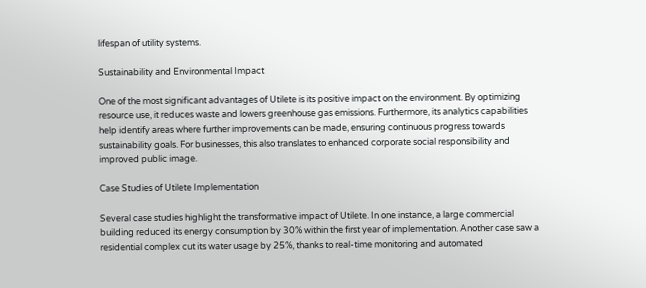lifespan of utility systems.

Sustainability and Environmental Impact

One of the most significant advantages of Utilete is its positive impact on the environment. By optimizing resource use, it reduces waste and lowers greenhouse gas emissions. Furthermore, its analytics capabilities help identify areas where further improvements can be made, ensuring continuous progress towards sustainability goals. For businesses, this also translates to enhanced corporate social responsibility and improved public image.

Case Studies of Utilete Implementation

Several case studies highlight the transformative impact of Utilete. In one instance, a large commercial building reduced its energy consumption by 30% within the first year of implementation. Another case saw a residential complex cut its water usage by 25%, thanks to real-time monitoring and automated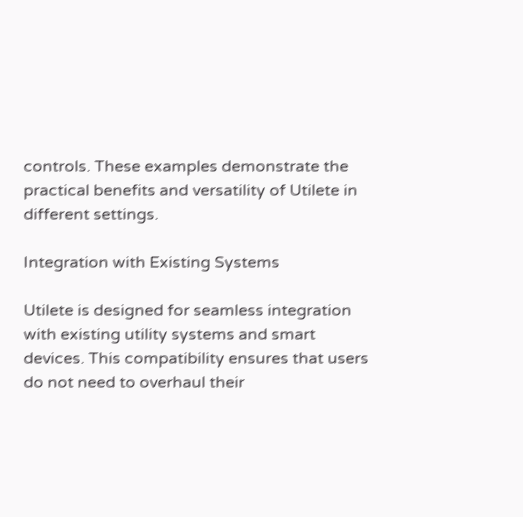controls. These examples demonstrate the practical benefits and versatility of Utilete in different settings.

Integration with Existing Systems

Utilete is designed for seamless integration with existing utility systems and smart devices. This compatibility ensures that users do not need to overhaul their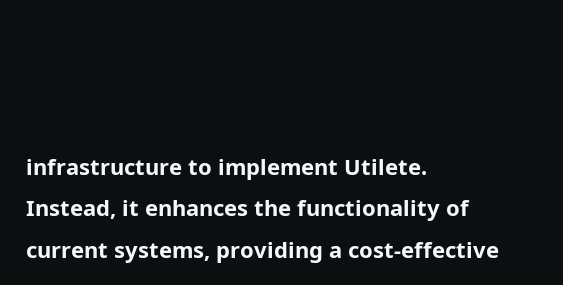infrastructure to implement Utilete. Instead, it enhances the functionality of current systems, providing a cost-effective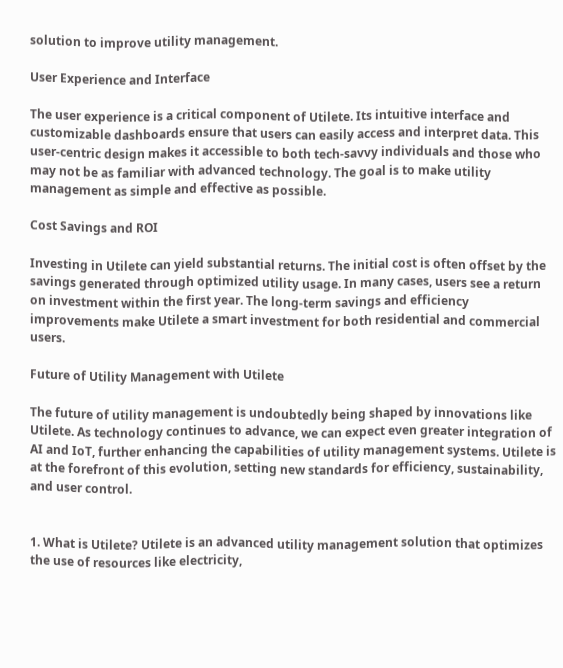solution to improve utility management.

User Experience and Interface

The user experience is a critical component of Utilete. Its intuitive interface and customizable dashboards ensure that users can easily access and interpret data. This user-centric design makes it accessible to both tech-savvy individuals and those who may not be as familiar with advanced technology. The goal is to make utility management as simple and effective as possible.

Cost Savings and ROI

Investing in Utilete can yield substantial returns. The initial cost is often offset by the savings generated through optimized utility usage. In many cases, users see a return on investment within the first year. The long-term savings and efficiency improvements make Utilete a smart investment for both residential and commercial users.

Future of Utility Management with Utilete

The future of utility management is undoubtedly being shaped by innovations like Utilete. As technology continues to advance, we can expect even greater integration of AI and IoT, further enhancing the capabilities of utility management systems. Utilete is at the forefront of this evolution, setting new standards for efficiency, sustainability, and user control.


1. What is Utilete? Utilete is an advanced utility management solution that optimizes the use of resources like electricity,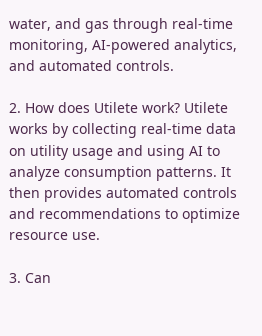water, and gas through real-time monitoring, AI-powered analytics, and automated controls.

2. How does Utilete work? Utilete works by collecting real-time data on utility usage and using AI to analyze consumption patterns. It then provides automated controls and recommendations to optimize resource use.

3. Can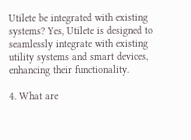Utilete be integrated with existing systems? Yes, Utilete is designed to seamlessly integrate with existing utility systems and smart devices, enhancing their functionality.

4. What are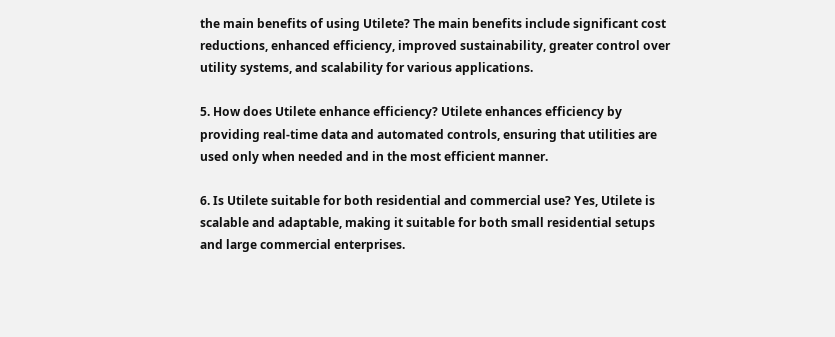the main benefits of using Utilete? The main benefits include significant cost reductions, enhanced efficiency, improved sustainability, greater control over utility systems, and scalability for various applications.

5. How does Utilete enhance efficiency? Utilete enhances efficiency by providing real-time data and automated controls, ensuring that utilities are used only when needed and in the most efficient manner.

6. Is Utilete suitable for both residential and commercial use? Yes, Utilete is scalable and adaptable, making it suitable for both small residential setups and large commercial enterprises.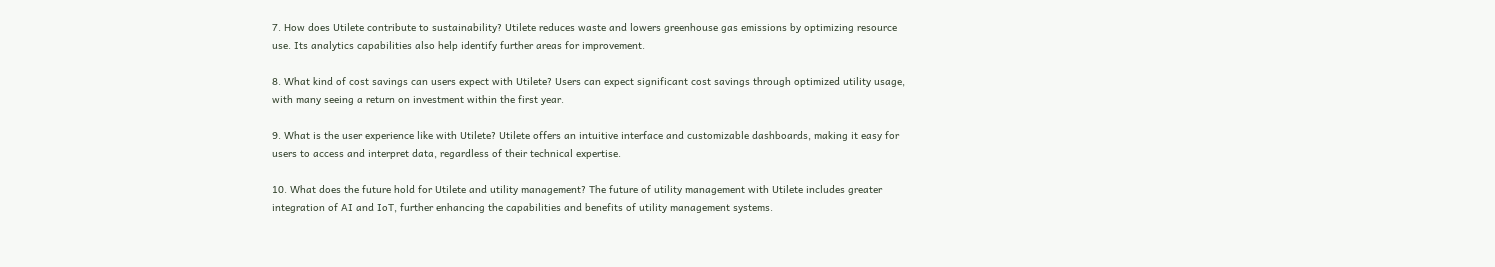7. How does Utilete contribute to sustainability? Utilete reduces waste and lowers greenhouse gas emissions by optimizing resource use. Its analytics capabilities also help identify further areas for improvement.

8. What kind of cost savings can users expect with Utilete? Users can expect significant cost savings through optimized utility usage, with many seeing a return on investment within the first year.

9. What is the user experience like with Utilete? Utilete offers an intuitive interface and customizable dashboards, making it easy for users to access and interpret data, regardless of their technical expertise.

10. What does the future hold for Utilete and utility management? The future of utility management with Utilete includes greater integration of AI and IoT, further enhancing the capabilities and benefits of utility management systems.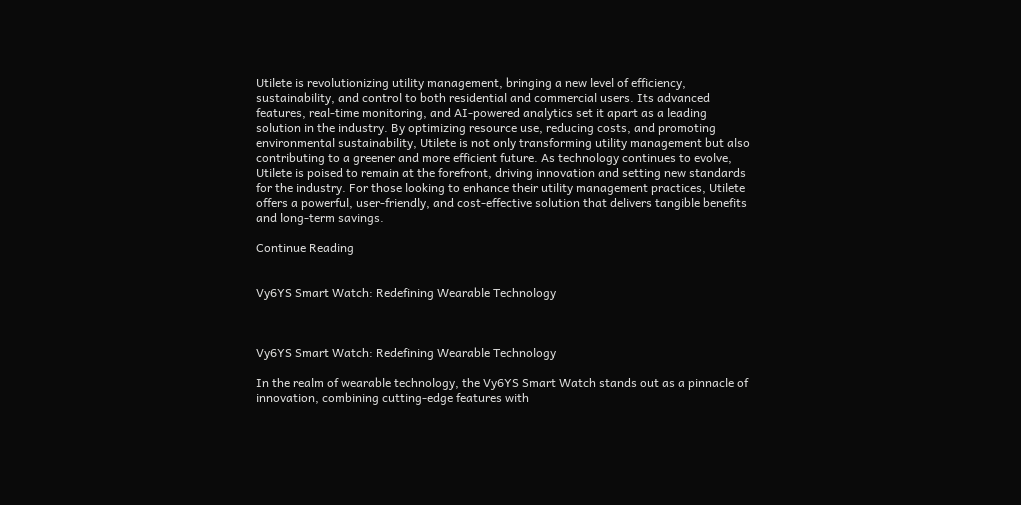Utilete is revolutionizing utility management, bringing a new level of efficiency, sustainability, and control to both residential and commercial users. Its advanced features, real-time monitoring, and AI-powered analytics set it apart as a leading solution in the industry. By optimizing resource use, reducing costs, and promoting environmental sustainability, Utilete is not only transforming utility management but also contributing to a greener and more efficient future. As technology continues to evolve, Utilete is poised to remain at the forefront, driving innovation and setting new standards for the industry. For those looking to enhance their utility management practices, Utilete offers a powerful, user-friendly, and cost-effective solution that delivers tangible benefits and long-term savings.

Continue Reading


Vy6YS Smart Watch: Redefining Wearable Technology



Vy6YS Smart Watch: Redefining Wearable Technology

In the realm of wearable technology, the Vy6YS Smart Watch stands out as a pinnacle of innovation, combining cutting-edge features with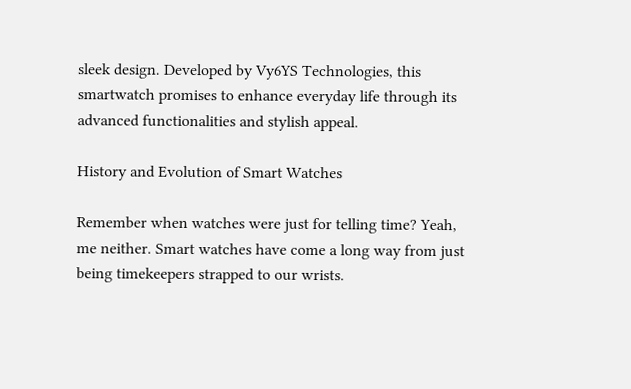sleek design. Developed by Vy6YS Technologies, this smartwatch promises to enhance everyday life through its advanced functionalities and stylish appeal.

History and Evolution of Smart Watches

Remember when watches were just for telling time? Yeah, me neither. Smart watches have come a long way from just being timekeepers strapped to our wrists.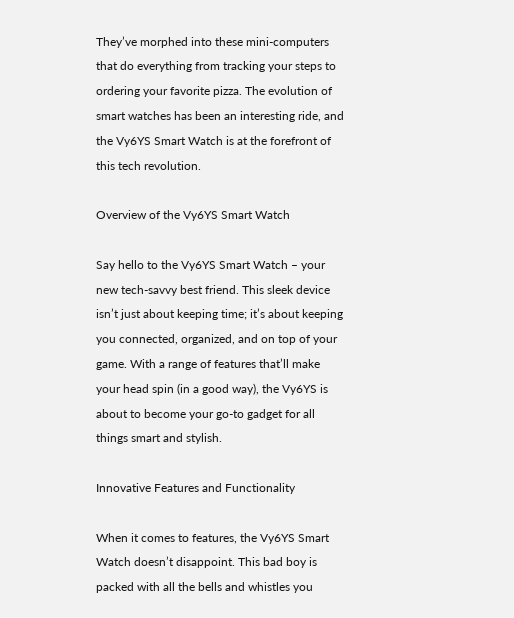They’ve morphed into these mini-computers that do everything from tracking your steps to ordering your favorite pizza. The evolution of smart watches has been an interesting ride, and the Vy6YS Smart Watch is at the forefront of this tech revolution.

Overview of the Vy6YS Smart Watch

Say hello to the Vy6YS Smart Watch – your new tech-savvy best friend. This sleek device isn’t just about keeping time; it’s about keeping you connected, organized, and on top of your game. With a range of features that’ll make your head spin (in a good way), the Vy6YS is about to become your go-to gadget for all things smart and stylish.

Innovative Features and Functionality

When it comes to features, the Vy6YS Smart Watch doesn’t disappoint. This bad boy is packed with all the bells and whistles you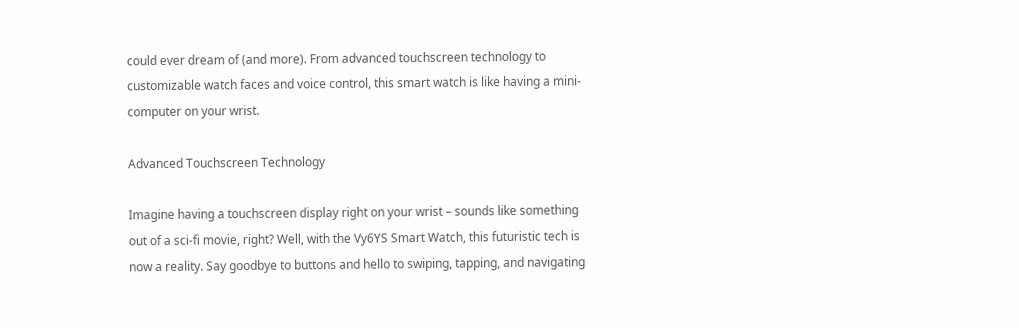could ever dream of (and more). From advanced touchscreen technology to customizable watch faces and voice control, this smart watch is like having a mini-computer on your wrist.

Advanced Touchscreen Technology

Imagine having a touchscreen display right on your wrist – sounds like something out of a sci-fi movie, right? Well, with the Vy6YS Smart Watch, this futuristic tech is now a reality. Say goodbye to buttons and hello to swiping, tapping, and navigating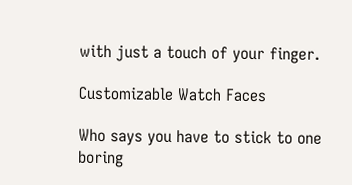with just a touch of your finger.

Customizable Watch Faces

Who says you have to stick to one boring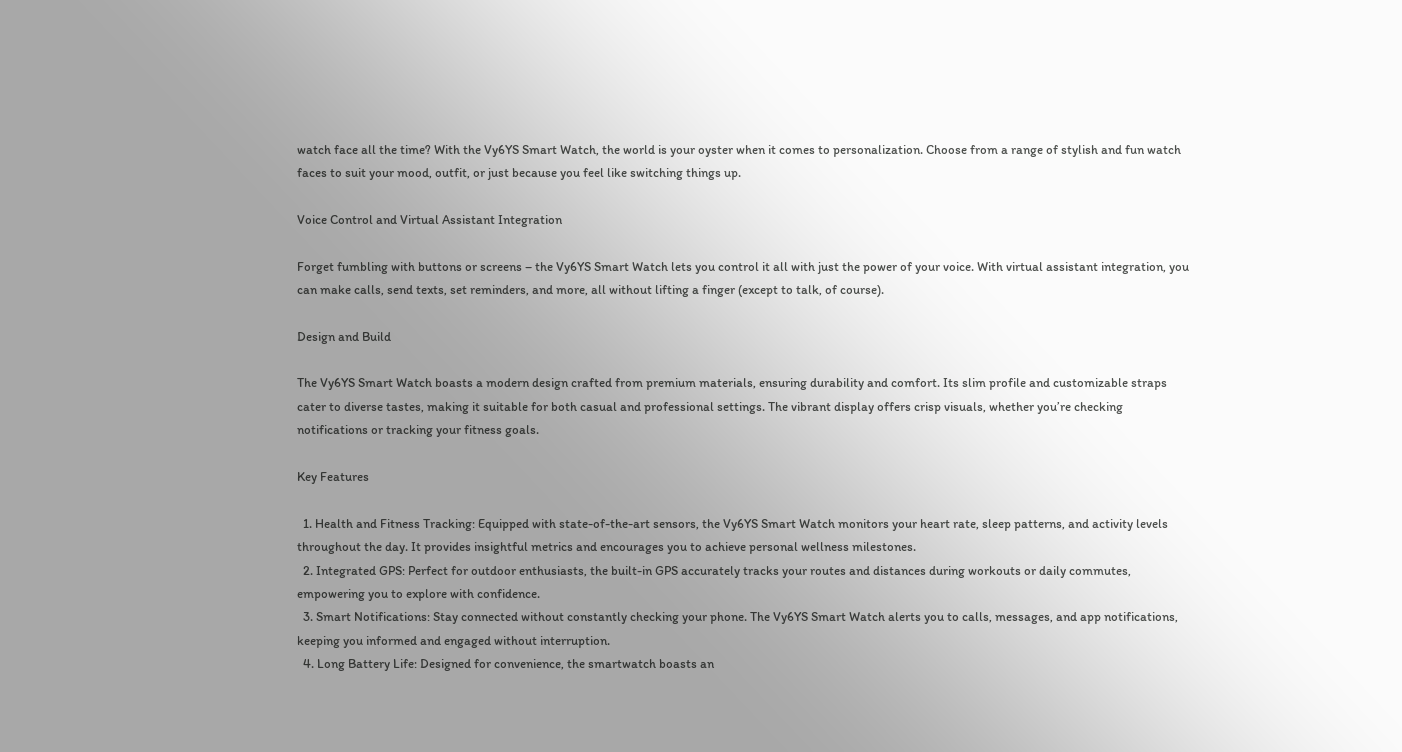watch face all the time? With the Vy6YS Smart Watch, the world is your oyster when it comes to personalization. Choose from a range of stylish and fun watch faces to suit your mood, outfit, or just because you feel like switching things up.

Voice Control and Virtual Assistant Integration

Forget fumbling with buttons or screens – the Vy6YS Smart Watch lets you control it all with just the power of your voice. With virtual assistant integration, you can make calls, send texts, set reminders, and more, all without lifting a finger (except to talk, of course).

Design and Build

The Vy6YS Smart Watch boasts a modern design crafted from premium materials, ensuring durability and comfort. Its slim profile and customizable straps cater to diverse tastes, making it suitable for both casual and professional settings. The vibrant display offers crisp visuals, whether you’re checking notifications or tracking your fitness goals.

Key Features

  1. Health and Fitness Tracking: Equipped with state-of-the-art sensors, the Vy6YS Smart Watch monitors your heart rate, sleep patterns, and activity levels throughout the day. It provides insightful metrics and encourages you to achieve personal wellness milestones.
  2. Integrated GPS: Perfect for outdoor enthusiasts, the built-in GPS accurately tracks your routes and distances during workouts or daily commutes, empowering you to explore with confidence.
  3. Smart Notifications: Stay connected without constantly checking your phone. The Vy6YS Smart Watch alerts you to calls, messages, and app notifications, keeping you informed and engaged without interruption.
  4. Long Battery Life: Designed for convenience, the smartwatch boasts an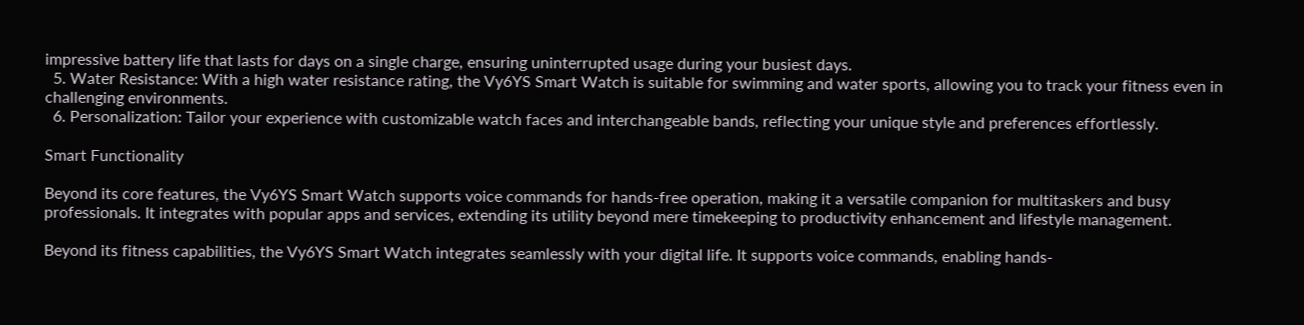impressive battery life that lasts for days on a single charge, ensuring uninterrupted usage during your busiest days.
  5. Water Resistance: With a high water resistance rating, the Vy6YS Smart Watch is suitable for swimming and water sports, allowing you to track your fitness even in challenging environments.
  6. Personalization: Tailor your experience with customizable watch faces and interchangeable bands, reflecting your unique style and preferences effortlessly.

Smart Functionality

Beyond its core features, the Vy6YS Smart Watch supports voice commands for hands-free operation, making it a versatile companion for multitaskers and busy professionals. It integrates with popular apps and services, extending its utility beyond mere timekeeping to productivity enhancement and lifestyle management.

Beyond its fitness capabilities, the Vy6YS Smart Watch integrates seamlessly with your digital life. It supports voice commands, enabling hands-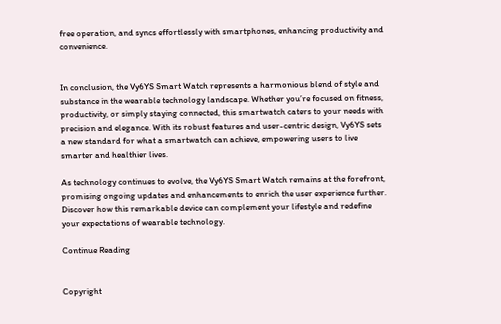free operation, and syncs effortlessly with smartphones, enhancing productivity and convenience.


In conclusion, the Vy6YS Smart Watch represents a harmonious blend of style and substance in the wearable technology landscape. Whether you’re focused on fitness, productivity, or simply staying connected, this smartwatch caters to your needs with precision and elegance. With its robust features and user-centric design, Vy6YS sets a new standard for what a smartwatch can achieve, empowering users to live smarter and healthier lives.

As technology continues to evolve, the Vy6YS Smart Watch remains at the forefront, promising ongoing updates and enhancements to enrich the user experience further. Discover how this remarkable device can complement your lifestyle and redefine your expectations of wearable technology.

Continue Reading


Copyright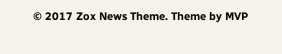© 2017 Zox News Theme. Theme by MVP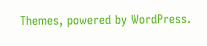Themes, powered by WordPress.